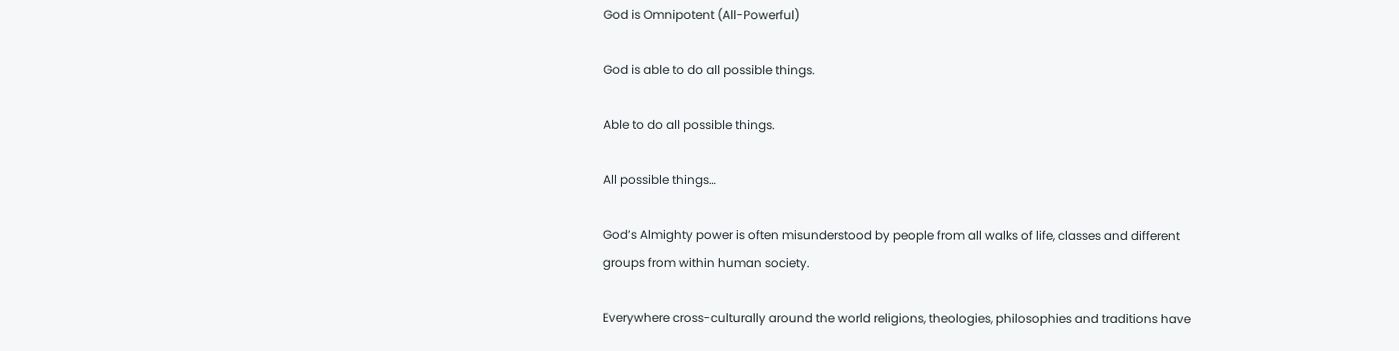God is Omnipotent (All-Powerful)

God is able to do all possible things.

Able to do all possible things.

All possible things…

God’s Almighty power is often misunderstood by people from all walks of life, classes and different groups from within human society.

Everywhere cross-culturally around the world religions, theologies, philosophies and traditions have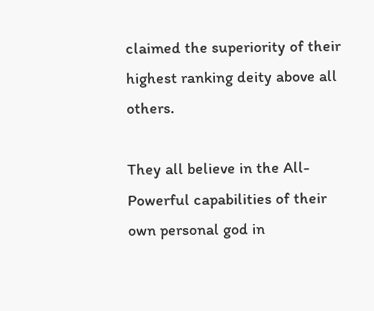claimed the superiority of their highest ranking deity above all others.

They all believe in the All-Powerful capabilities of their own personal god in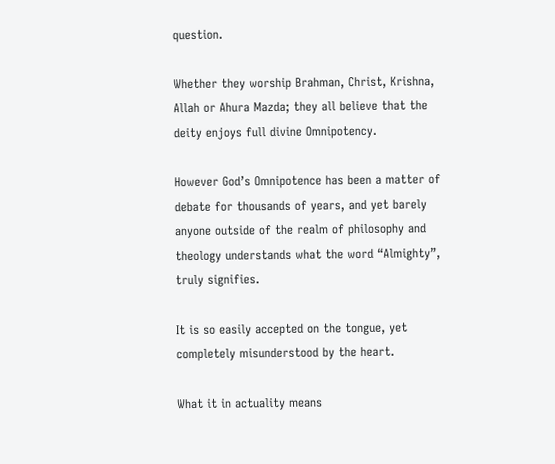question.

Whether they worship Brahman, Christ, Krishna, Allah or Ahura Mazda; they all believe that the deity enjoys full divine Omnipotency.

However God’s Omnipotence has been a matter of debate for thousands of years, and yet barely anyone outside of the realm of philosophy and theology understands what the word “Almighty”, truly signifies.

It is so easily accepted on the tongue, yet completely misunderstood by the heart.

What it in actuality means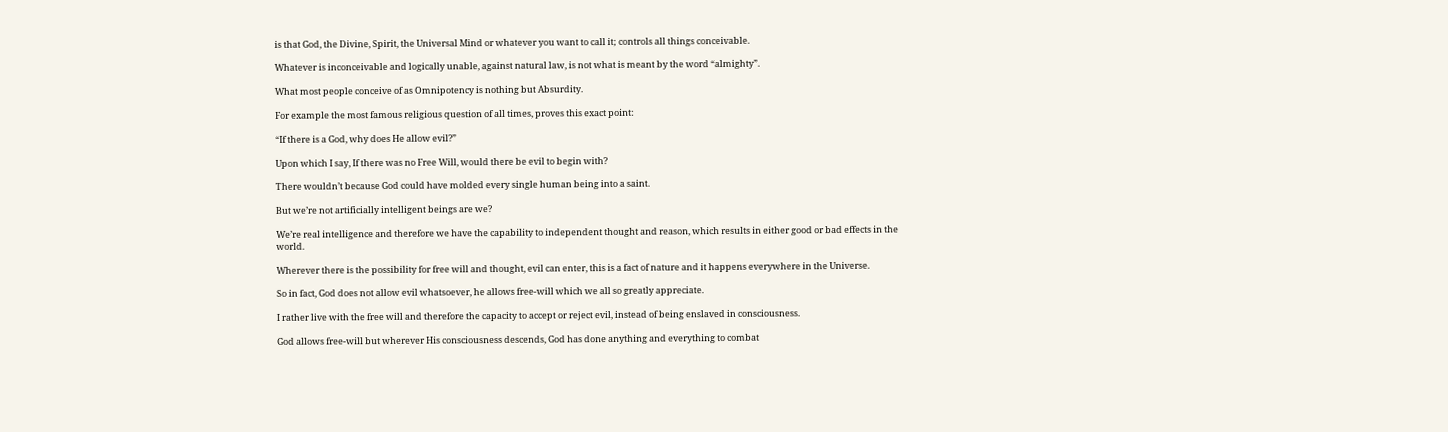is that God, the Divine, Spirit, the Universal Mind or whatever you want to call it; controls all things conceivable.

Whatever is inconceivable and logically unable, against natural law, is not what is meant by the word “almighty”.

What most people conceive of as Omnipotency is nothing but Absurdity.

For example the most famous religious question of all times, proves this exact point:

“If there is a God, why does He allow evil?”

Upon which I say, If there was no Free Will, would there be evil to begin with?

There wouldn’t because God could have molded every single human being into a saint.

But we’re not artificially intelligent beings are we?

We’re real intelligence and therefore we have the capability to independent thought and reason, which results in either good or bad effects in the world.

Wherever there is the possibility for free will and thought, evil can enter, this is a fact of nature and it happens everywhere in the Universe.

So in fact, God does not allow evil whatsoever, he allows free-will which we all so greatly appreciate.

I rather live with the free will and therefore the capacity to accept or reject evil, instead of being enslaved in consciousness.

God allows free-will but wherever His consciousness descends, God has done anything and everything to combat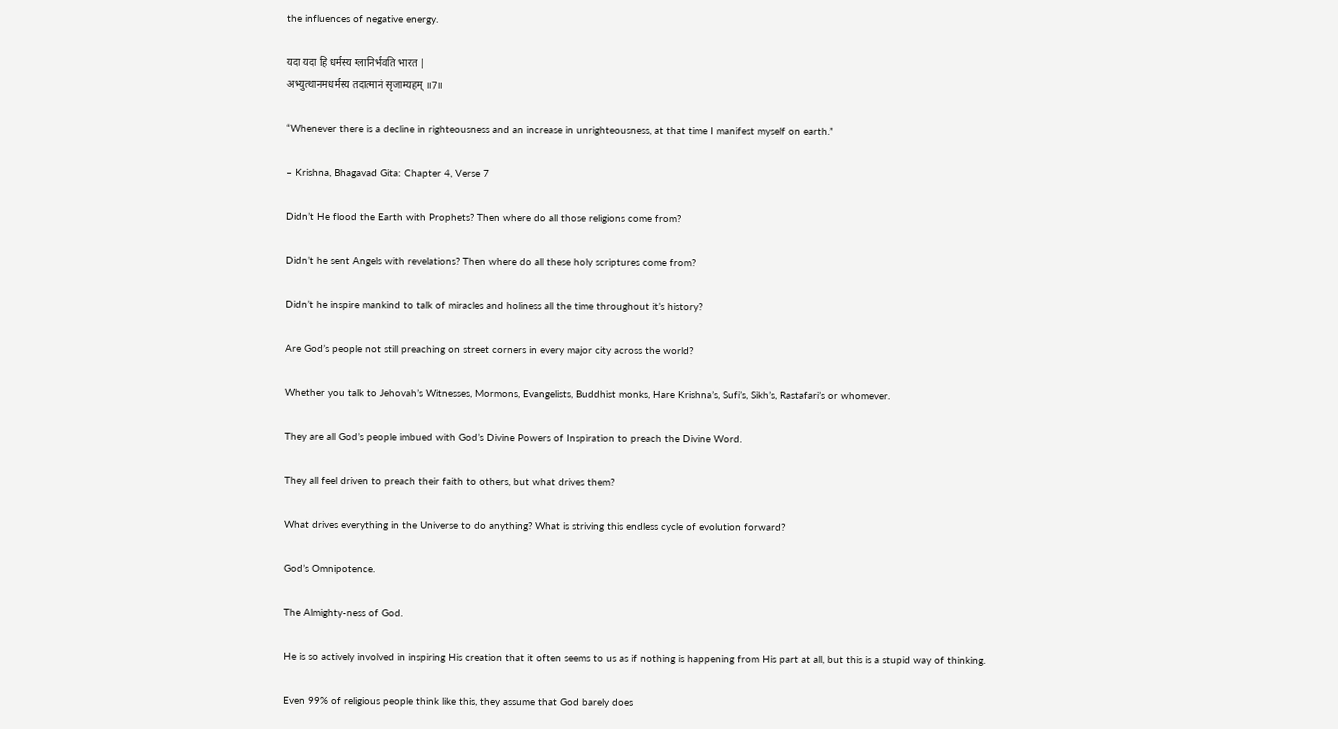the influences of negative energy.

यदा यदा हि धर्मस्य ग्लानिर्भवति भारत |
अभ्युत्थानमधर्मस्य तदात्मानं सृजाम्यहम् ॥7॥

“Whenever there is a decline in righteousness and an increase in unrighteousness, at that time I manifest myself on earth.”

– Krishna, Bhagavad Gita: Chapter 4, Verse 7

Didn’t He flood the Earth with Prophets? Then where do all those religions come from?

Didn’t he sent Angels with revelations? Then where do all these holy scriptures come from?

Didn’t he inspire mankind to talk of miracles and holiness all the time throughout it’s history?

Are God’s people not still preaching on street corners in every major city across the world?

Whether you talk to Jehovah’s Witnesses, Mormons, Evangelists, Buddhist monks, Hare Krishna’s, Sufi’s, Sikh’s, Rastafari’s or whomever.

They are all God’s people imbued with God’s Divine Powers of Inspiration to preach the Divine Word.

They all feel driven to preach their faith to others, but what drives them?

What drives everything in the Universe to do anything? What is striving this endless cycle of evolution forward?

God’s Omnipotence.

The Almighty-ness of God.

He is so actively involved in inspiring His creation that it often seems to us as if nothing is happening from His part at all, but this is a stupid way of thinking.

Even 99% of religious people think like this, they assume that God barely does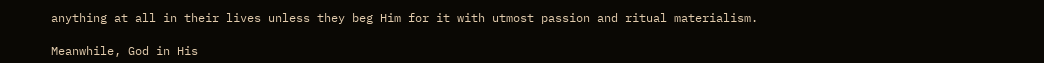anything at all in their lives unless they beg Him for it with utmost passion and ritual materialism.

Meanwhile, God in His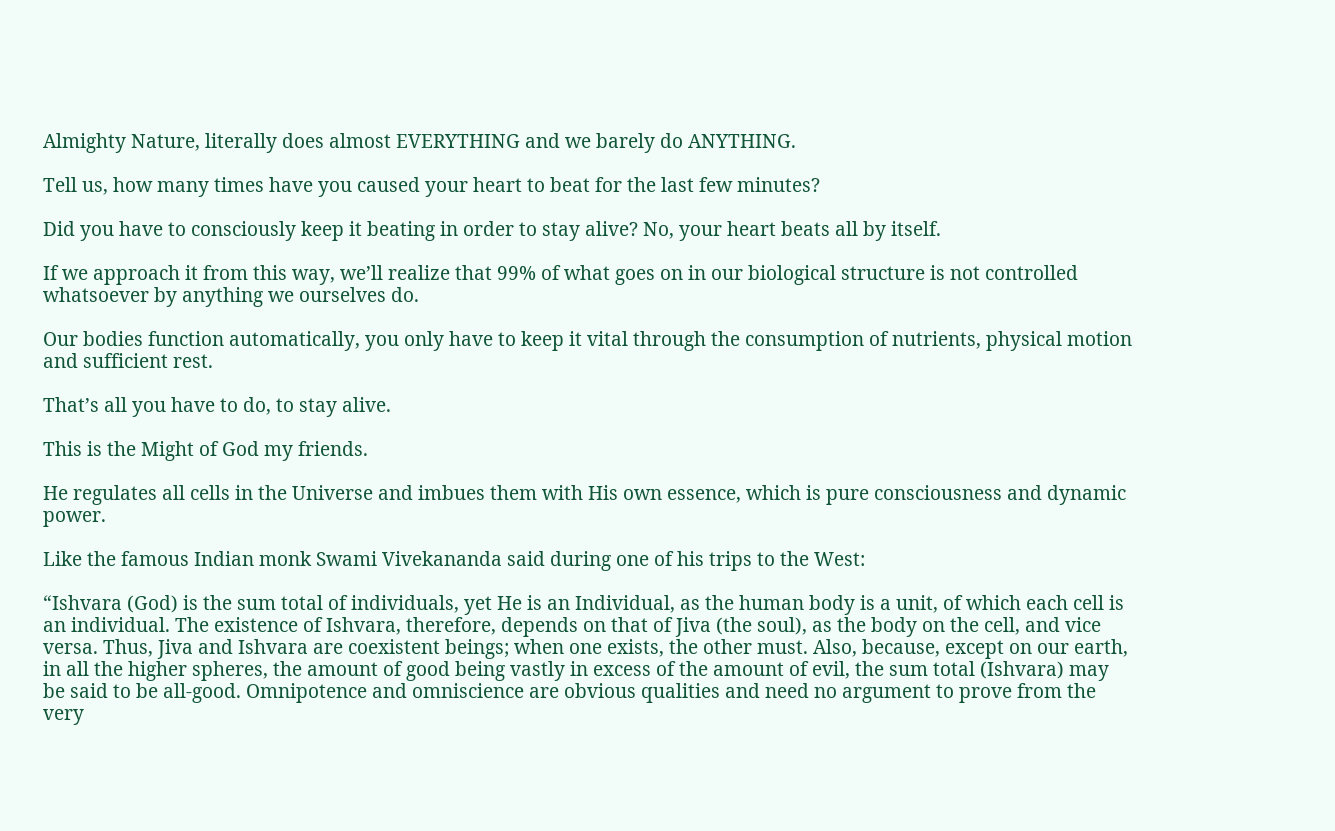Almighty Nature, literally does almost EVERYTHING and we barely do ANYTHING.

Tell us, how many times have you caused your heart to beat for the last few minutes?

Did you have to consciously keep it beating in order to stay alive? No, your heart beats all by itself.

If we approach it from this way, we’ll realize that 99% of what goes on in our biological structure is not controlled whatsoever by anything we ourselves do.

Our bodies function automatically, you only have to keep it vital through the consumption of nutrients, physical motion and sufficient rest.

That’s all you have to do, to stay alive.

This is the Might of God my friends.

He regulates all cells in the Universe and imbues them with His own essence, which is pure consciousness and dynamic power.

Like the famous Indian monk Swami Vivekananda said during one of his trips to the West:

“Ishvara (God) is the sum total of individuals, yet He is an Individual, as the human body is a unit, of which each cell is an individual. The existence of Ishvara, therefore, depends on that of Jiva (the soul), as the body on the cell, and vice versa. Thus, Jiva and Ishvara are coexistent beings; when one exists, the other must. Also, because, except on our earth, in all the higher spheres, the amount of good being vastly in excess of the amount of evil, the sum total (Ishvara) may be said to be all-good. Omnipotence and omniscience are obvious qualities and need no argument to prove from the very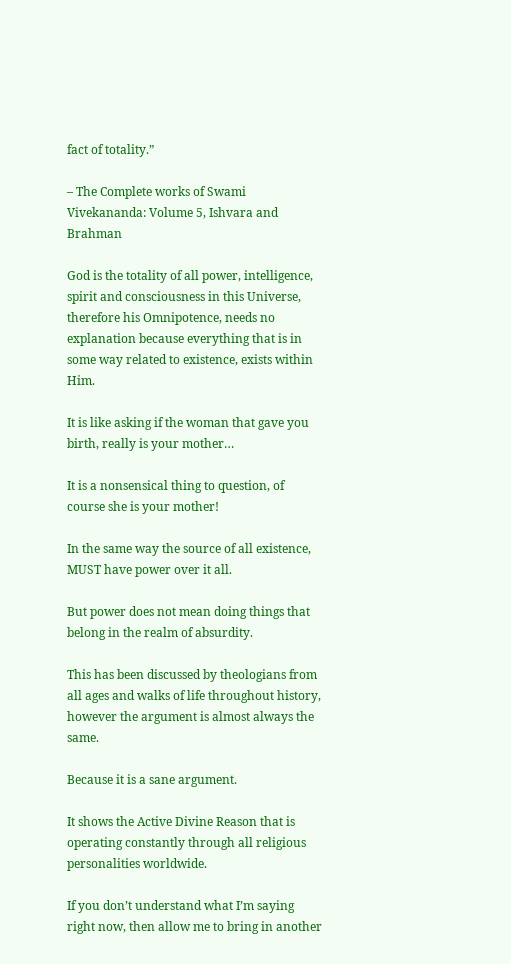fact of totality.”

– The Complete works of Swami Vivekananda: Volume 5, Ishvara and Brahman

God is the totality of all power, intelligence, spirit and consciousness in this Universe, therefore his Omnipotence, needs no explanation because everything that is in some way related to existence, exists within Him.

It is like asking if the woman that gave you birth, really is your mother…

It is a nonsensical thing to question, of course she is your mother!

In the same way the source of all existence, MUST have power over it all.

But power does not mean doing things that belong in the realm of absurdity.

This has been discussed by theologians from all ages and walks of life throughout history, however the argument is almost always the same.

Because it is a sane argument.

It shows the Active Divine Reason that is operating constantly through all religious personalities worldwide.

If you don’t understand what I’m saying right now, then allow me to bring in another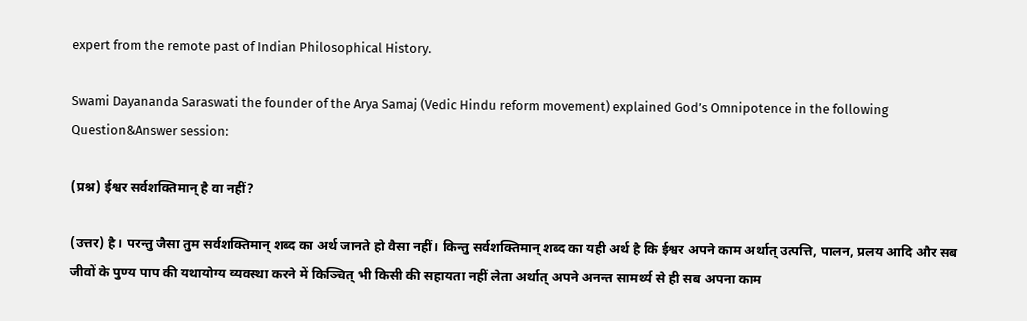expert from the remote past of Indian Philosophical History.

Swami Dayananda Saraswati the founder of the Arya Samaj (Vedic Hindu reform movement) explained God’s Omnipotence in the following Question&Answer session:

(प्रश्न) ईश्वर सर्वशक्तिमान् है वा नहीं?

(उत्तर) है। परन्तु जैसा तुम सर्वशक्तिमान् शब्द का अर्थ जानते हो वैसा नहीं। किन्तु सर्वशक्तिमान् शब्द का यही अर्थ है कि ईश्वर अपने काम अर्थात् उत्पत्ति, पालन, प्रलय आदि और सब जीवों के पुण्य पाप की यथायोग्य व्यवस्था करने में किञ्चित् भी किसी की सहायता नहीं लेता अर्थात् अपने अनन्त सामर्थ्य से ही सब अपना काम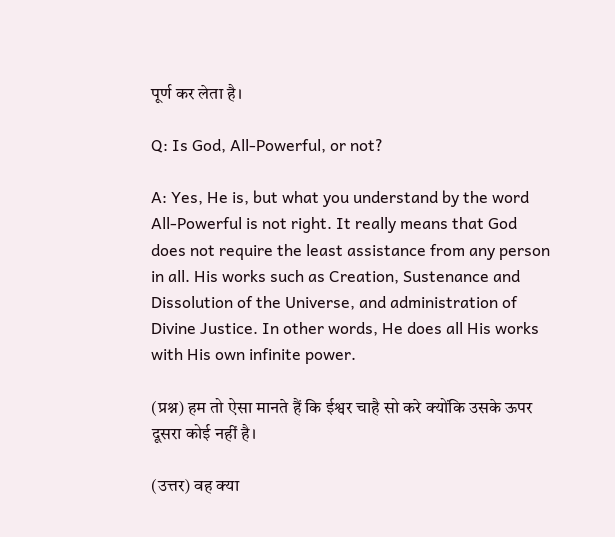पूर्ण कर लेता है।

Q: Is God, All-Powerful, or not?

A: Yes, He is, but what you understand by the word All-Powerful is not right. It really means that God does not require the least assistance from any person in all. His works such as Creation, Sustenance and Dissolution of the Universe, and administration of Divine Justice. In other words, He does all His works with His own infinite power.

(प्रश्न) हम तो ऐसा मानते हैं कि ईश्वर चाहै सो करे क्योंकि उसके ऊपर दूसरा कोई नहीं है।

(उत्तर) वह क्या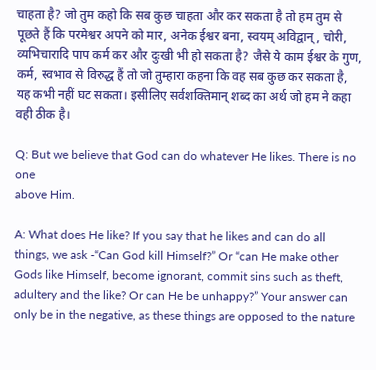चाहता है? जो तुम कहो कि सब कुछ चाहता और कर सकता है तो हम तुम से पूछते हैं कि परमेश्वर अपने को मार, अनेक ईश्वर बना, स्वयम् अविद्वान्, चोरी, व्यभिचारादि पाप कर्म कर और दुःखी भी हो सकता है? जैसे ये काम ईश्वर के गुण, कर्म, स्वभाव से विरुद्ध हैं तो जो तुम्हारा कहना कि वह सब कुछ कर सकता है, यह कभी नहीं घट सकता। इसीलिए सर्वशक्तिमान् शब्द का अर्थ जो हम ने कहा वही ठीक है।

Q: But we believe that God can do whatever He likes. There is no one
above Him.

A: What does He like? If you say that he likes and can do all things, we ask -“Can God kill Himself?” Or “can He make other Gods like Himself, become ignorant, commit sins such as theft, adultery and the like? Or can He be unhappy?” Your answer can only be in the negative, as these things are opposed to the nature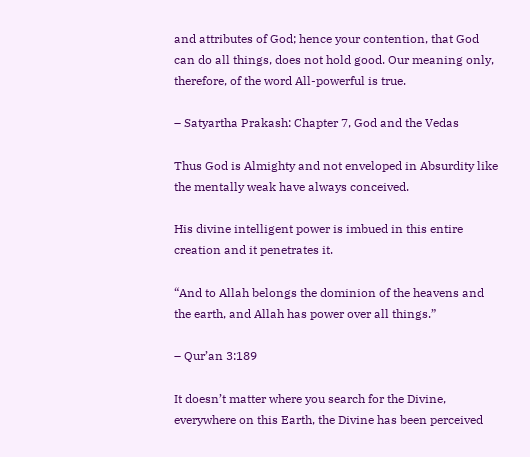and attributes of God; hence your contention, that God can do all things, does not hold good. Our meaning only, therefore, of the word All-powerful is true.

– Satyartha Prakash: Chapter 7, God and the Vedas

Thus God is Almighty and not enveloped in Absurdity like the mentally weak have always conceived.

His divine intelligent power is imbued in this entire creation and it penetrates it.

“And to Allah belongs the dominion of the heavens and the earth, and Allah has power over all things.”

– Qur’an 3:189

It doesn’t matter where you search for the Divine, everywhere on this Earth, the Divine has been perceived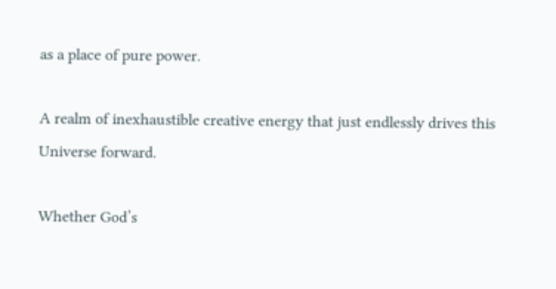as a place of pure power.

A realm of inexhaustible creative energy that just endlessly drives this Universe forward.

Whether God’s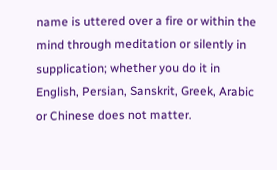name is uttered over a fire or within the mind through meditation or silently in supplication; whether you do it in English, Persian, Sanskrit, Greek, Arabic or Chinese does not matter.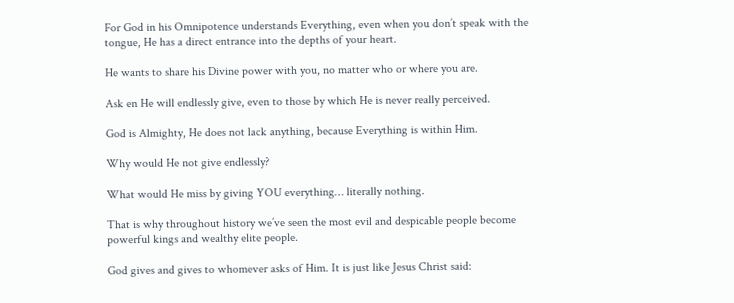For God in his Omnipotence understands Everything, even when you don’t speak with the tongue, He has a direct entrance into the depths of your heart.

He wants to share his Divine power with you, no matter who or where you are.

Ask en He will endlessly give, even to those by which He is never really perceived.

God is Almighty, He does not lack anything, because Everything is within Him.

Why would He not give endlessly?

What would He miss by giving YOU everything… literally nothing.

That is why throughout history we’ve seen the most evil and despicable people become powerful kings and wealthy elite people.

God gives and gives to whomever asks of Him. It is just like Jesus Christ said: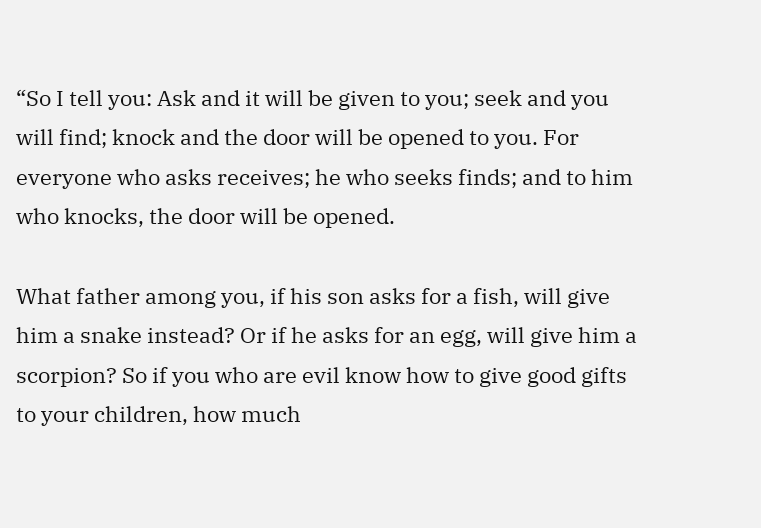“So I tell you: Ask and it will be given to you; seek and you will find; knock and the door will be opened to you. For everyone who asks receives; he who seeks finds; and to him who knocks, the door will be opened.

What father among you, if his son asks for a fish, will give him a snake instead? Or if he asks for an egg, will give him a scorpion? So if you who are evil know how to give good gifts to your children, how much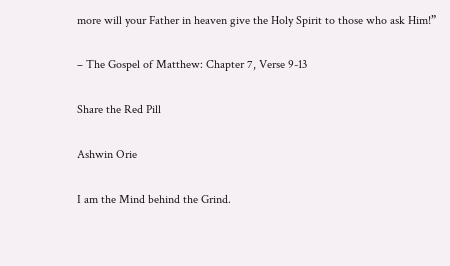more will your Father in heaven give the Holy Spirit to those who ask Him!”

– The Gospel of Matthew: Chapter 7, Verse 9-13

Share the Red Pill

Ashwin Orie

I am the Mind behind the Grind.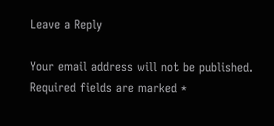Leave a Reply

Your email address will not be published. Required fields are marked *